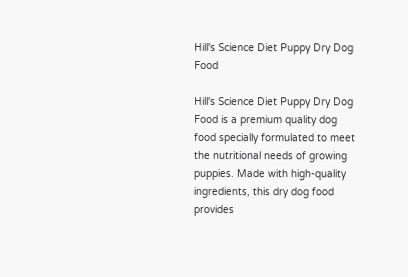Hill's Science Diet Puppy Dry Dog Food

Hill's Science Diet Puppy Dry Dog Food is a premium quality dog food specially formulated to meet the nutritional needs of growing puppies. Made with high-quality ingredients, this dry dog food provides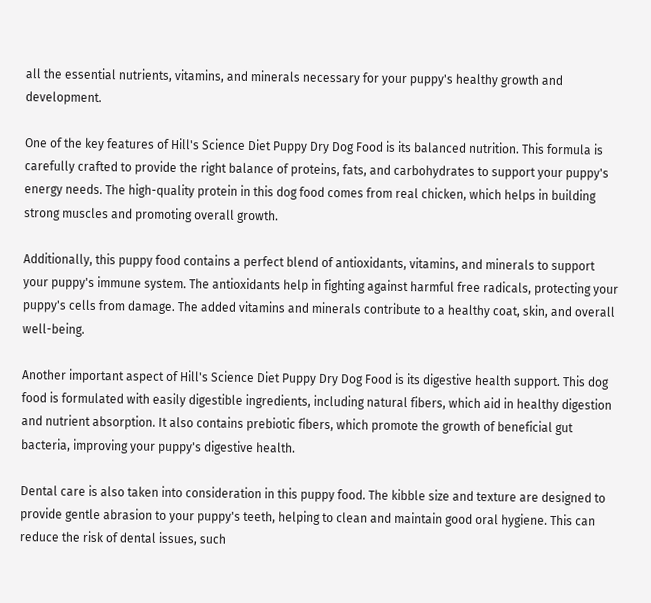all the essential nutrients, vitamins, and minerals necessary for your puppy's healthy growth and development.

One of the key features of Hill's Science Diet Puppy Dry Dog Food is its balanced nutrition. This formula is carefully crafted to provide the right balance of proteins, fats, and carbohydrates to support your puppy's energy needs. The high-quality protein in this dog food comes from real chicken, which helps in building strong muscles and promoting overall growth.

Additionally, this puppy food contains a perfect blend of antioxidants, vitamins, and minerals to support your puppy's immune system. The antioxidants help in fighting against harmful free radicals, protecting your puppy's cells from damage. The added vitamins and minerals contribute to a healthy coat, skin, and overall well-being.

Another important aspect of Hill's Science Diet Puppy Dry Dog Food is its digestive health support. This dog food is formulated with easily digestible ingredients, including natural fibers, which aid in healthy digestion and nutrient absorption. It also contains prebiotic fibers, which promote the growth of beneficial gut bacteria, improving your puppy's digestive health.

Dental care is also taken into consideration in this puppy food. The kibble size and texture are designed to provide gentle abrasion to your puppy's teeth, helping to clean and maintain good oral hygiene. This can reduce the risk of dental issues, such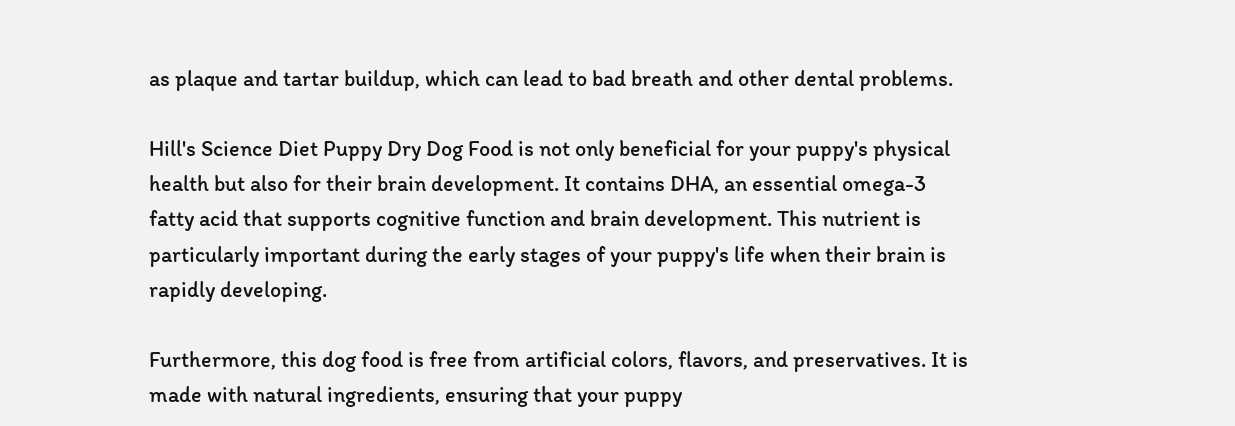as plaque and tartar buildup, which can lead to bad breath and other dental problems.

Hill's Science Diet Puppy Dry Dog Food is not only beneficial for your puppy's physical health but also for their brain development. It contains DHA, an essential omega-3 fatty acid that supports cognitive function and brain development. This nutrient is particularly important during the early stages of your puppy's life when their brain is rapidly developing.

Furthermore, this dog food is free from artificial colors, flavors, and preservatives. It is made with natural ingredients, ensuring that your puppy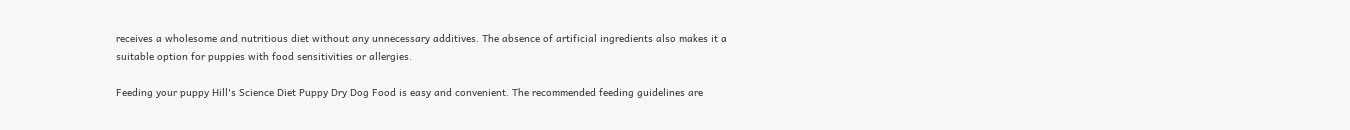receives a wholesome and nutritious diet without any unnecessary additives. The absence of artificial ingredients also makes it a suitable option for puppies with food sensitivities or allergies.

Feeding your puppy Hill's Science Diet Puppy Dry Dog Food is easy and convenient. The recommended feeding guidelines are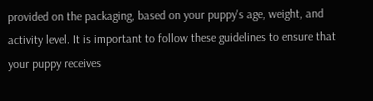provided on the packaging, based on your puppy's age, weight, and activity level. It is important to follow these guidelines to ensure that your puppy receives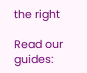the right

Read our guides: